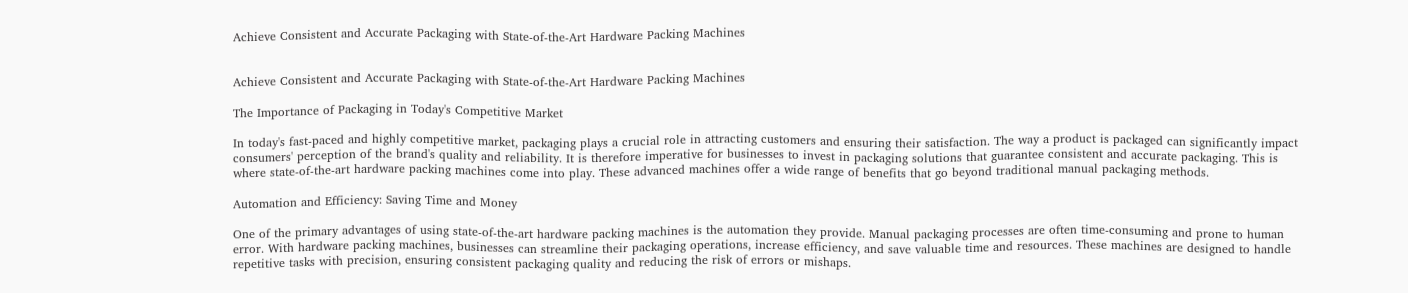Achieve Consistent and Accurate Packaging with State-of-the-Art Hardware Packing Machines


Achieve Consistent and Accurate Packaging with State-of-the-Art Hardware Packing Machines

The Importance of Packaging in Today's Competitive Market

In today's fast-paced and highly competitive market, packaging plays a crucial role in attracting customers and ensuring their satisfaction. The way a product is packaged can significantly impact consumers' perception of the brand's quality and reliability. It is therefore imperative for businesses to invest in packaging solutions that guarantee consistent and accurate packaging. This is where state-of-the-art hardware packing machines come into play. These advanced machines offer a wide range of benefits that go beyond traditional manual packaging methods.

Automation and Efficiency: Saving Time and Money

One of the primary advantages of using state-of-the-art hardware packing machines is the automation they provide. Manual packaging processes are often time-consuming and prone to human error. With hardware packing machines, businesses can streamline their packaging operations, increase efficiency, and save valuable time and resources. These machines are designed to handle repetitive tasks with precision, ensuring consistent packaging quality and reducing the risk of errors or mishaps.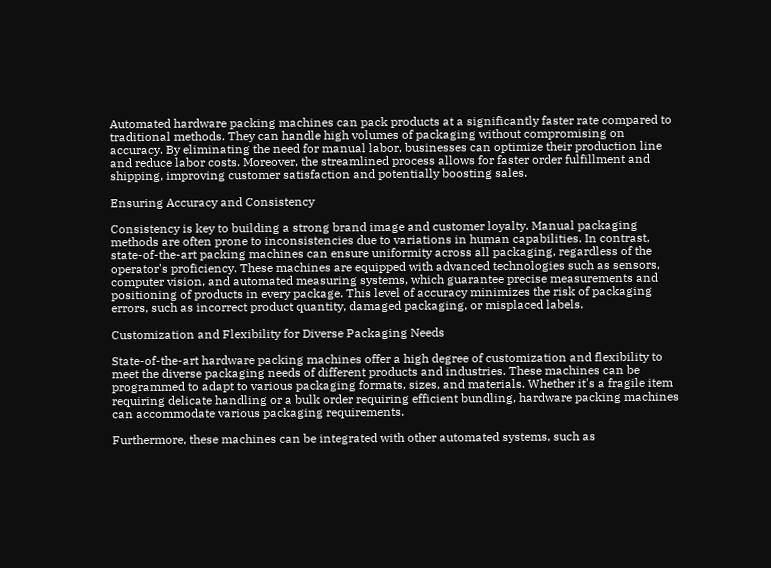Automated hardware packing machines can pack products at a significantly faster rate compared to traditional methods. They can handle high volumes of packaging without compromising on accuracy. By eliminating the need for manual labor, businesses can optimize their production line and reduce labor costs. Moreover, the streamlined process allows for faster order fulfillment and shipping, improving customer satisfaction and potentially boosting sales.

Ensuring Accuracy and Consistency

Consistency is key to building a strong brand image and customer loyalty. Manual packaging methods are often prone to inconsistencies due to variations in human capabilities. In contrast, state-of-the-art packing machines can ensure uniformity across all packaging, regardless of the operator's proficiency. These machines are equipped with advanced technologies such as sensors, computer vision, and automated measuring systems, which guarantee precise measurements and positioning of products in every package. This level of accuracy minimizes the risk of packaging errors, such as incorrect product quantity, damaged packaging, or misplaced labels.

Customization and Flexibility for Diverse Packaging Needs

State-of-the-art hardware packing machines offer a high degree of customization and flexibility to meet the diverse packaging needs of different products and industries. These machines can be programmed to adapt to various packaging formats, sizes, and materials. Whether it's a fragile item requiring delicate handling or a bulk order requiring efficient bundling, hardware packing machines can accommodate various packaging requirements.

Furthermore, these machines can be integrated with other automated systems, such as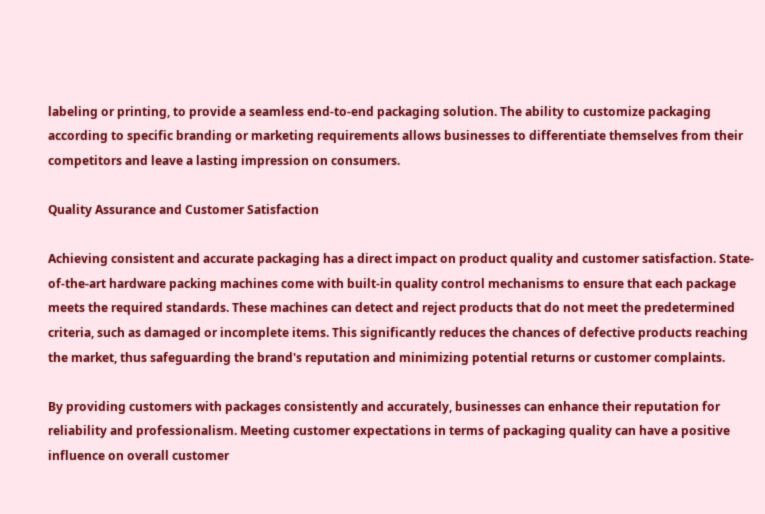labeling or printing, to provide a seamless end-to-end packaging solution. The ability to customize packaging according to specific branding or marketing requirements allows businesses to differentiate themselves from their competitors and leave a lasting impression on consumers.

Quality Assurance and Customer Satisfaction

Achieving consistent and accurate packaging has a direct impact on product quality and customer satisfaction. State-of-the-art hardware packing machines come with built-in quality control mechanisms to ensure that each package meets the required standards. These machines can detect and reject products that do not meet the predetermined criteria, such as damaged or incomplete items. This significantly reduces the chances of defective products reaching the market, thus safeguarding the brand's reputation and minimizing potential returns or customer complaints.

By providing customers with packages consistently and accurately, businesses can enhance their reputation for reliability and professionalism. Meeting customer expectations in terms of packaging quality can have a positive influence on overall customer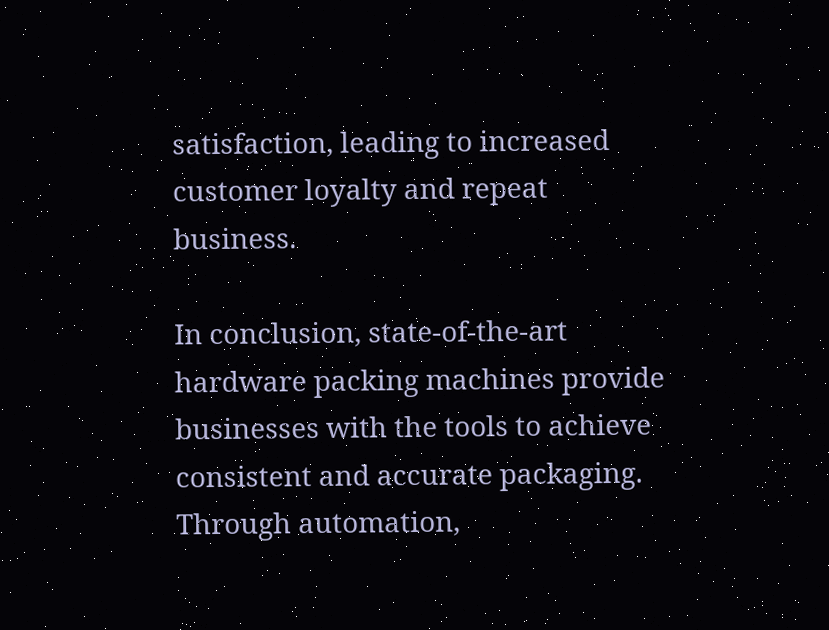satisfaction, leading to increased customer loyalty and repeat business.

In conclusion, state-of-the-art hardware packing machines provide businesses with the tools to achieve consistent and accurate packaging. Through automation,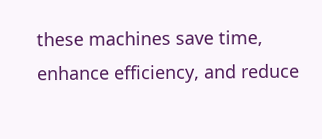these machines save time, enhance efficiency, and reduce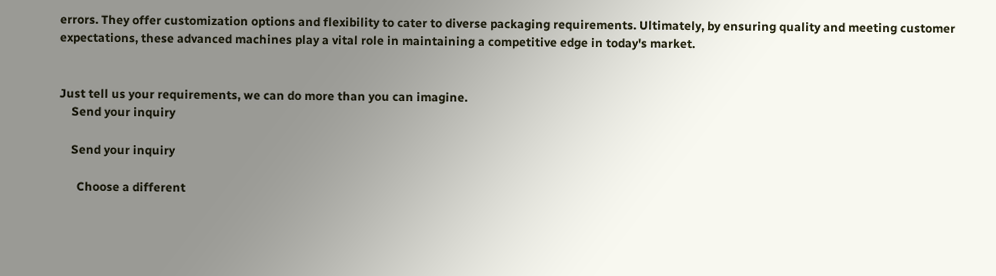errors. They offer customization options and flexibility to cater to diverse packaging requirements. Ultimately, by ensuring quality and meeting customer expectations, these advanced machines play a vital role in maintaining a competitive edge in today's market.


Just tell us your requirements, we can do more than you can imagine.
    Send your inquiry

    Send your inquiry

      Choose a different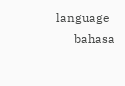language
      bahasa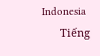Indonesia
      Tiếng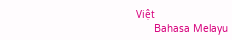Việt
      Bahasa Melayu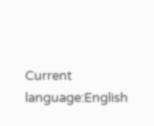Current language:English